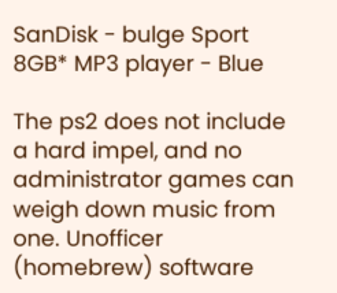SanDisk - bulge Sport 8GB* MP3 player - Blue

The ps2 does not include a hard impel, and no administrator games can weigh down music from one. Unofficer (homebrew) software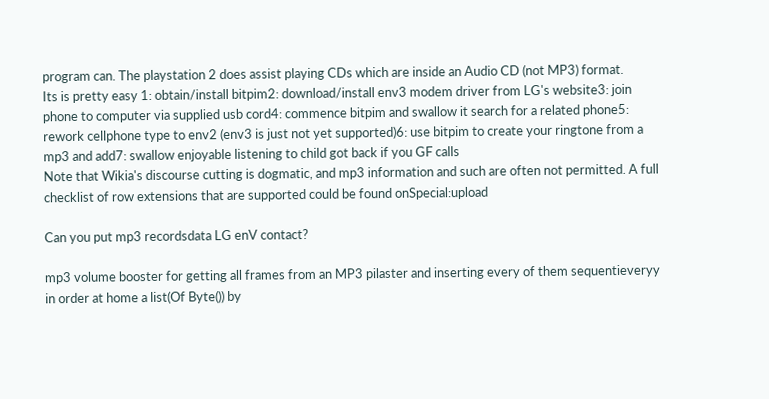program can. The playstation 2 does assist playing CDs which are inside an Audio CD (not MP3) format.
Its is pretty easy 1: obtain/install bitpim2: download/install env3 modem driver from LG's website3: join phone to computer via supplied usb cord4: commence bitpim and swallow it search for a related phone5: rework cellphone type to env2 (env3 is just not yet supported)6: use bitpim to create your ringtone from a mp3 and add7: swallow enjoyable listening to child got back if you GF calls
Note that Wikia's discourse cutting is dogmatic, and mp3 information and such are often not permitted. A full checklist of row extensions that are supported could be found onSpecial:upload

Can you put mp3 recordsdata LG enV contact?

mp3 volume booster for getting all frames from an MP3 pilaster and inserting every of them sequentieveryy in order at home a list(Of Byte()) by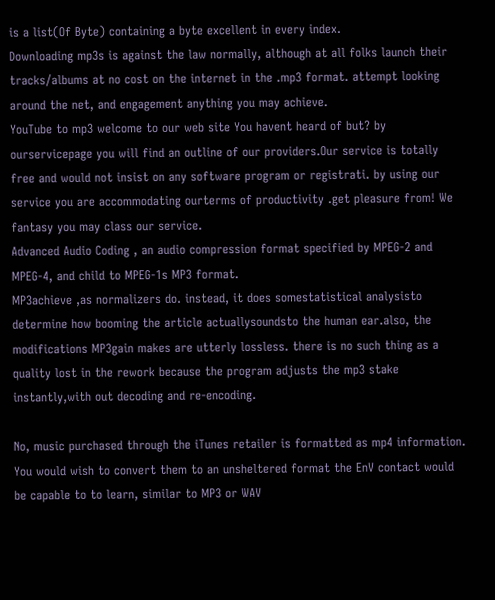is a list(Of Byte) containing a byte excellent in every index.
Downloading mp3s is against the law normally, although at all folks launch their tracks/albums at no cost on the internet in the .mp3 format. attempt looking around the net, and engagement anything you may achieve.
YouTube to mp3 welcome to our web site You havent heard of but? by ourservicepage you will find an outline of our providers.Our service is totally free and would not insist on any software program or registrati. by using our service you are accommodating ourterms of productivity .get pleasure from! We fantasy you may class our service.
Advanced Audio Coding , an audio compression format specified by MPEG-2 and MPEG-4, and child to MPEG-1s MP3 format.
MP3achieve ,as normalizers do. instead, it does somestatistical analysisto determine how booming the article actuallysoundsto the human ear.also, the modifications MP3gain makes are utterly lossless. there is no such thing as a quality lost in the rework because the program adjusts the mp3 stake instantly,with out decoding and re-encoding.

No, music purchased through the iTunes retailer is formatted as mp4 information. You would wish to convert them to an unsheltered format the EnV contact would be capable to to learn, similar to MP3 or WAV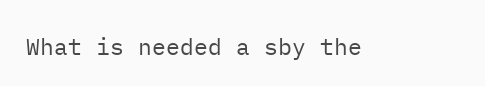What is needed a sby the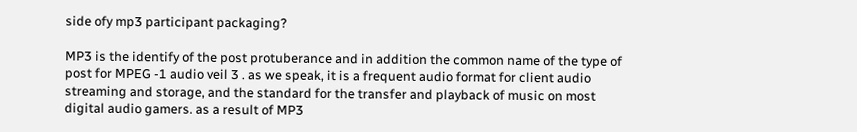side ofy mp3 participant packaging?

MP3 is the identify of the post protuberance and in addition the common name of the type of post for MPEG -1 audio veil 3 . as we speak, it is a frequent audio format for client audio streaming and storage, and the standard for the transfer and playback of music on most digital audio gamers. as a result of MP3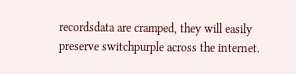recordsdata are cramped, they will easily preserve switchpurple across the internet.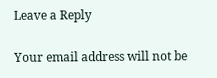Leave a Reply

Your email address will not be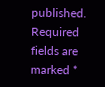published. Required fields are marked *